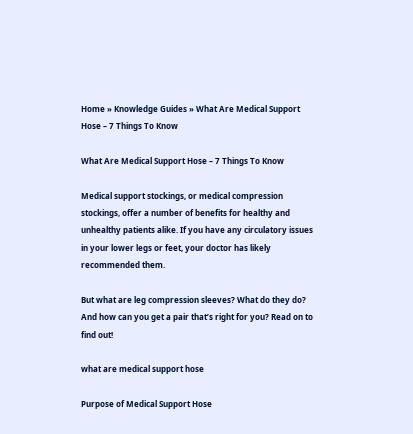Home » Knowledge Guides » What Are Medical Support Hose – 7 Things To Know

What Are Medical Support Hose – 7 Things To Know

Medical support stockings, or medical compression stockings, offer a number of benefits for healthy and unhealthy patients alike. If you have any circulatory issues in your lower legs or feet, your doctor has likely recommended them.

But what are leg compression sleeves? What do they do? And how can you get a pair that’s right for you? Read on to find out!

what are medical support hose

Purpose of Medical Support Hose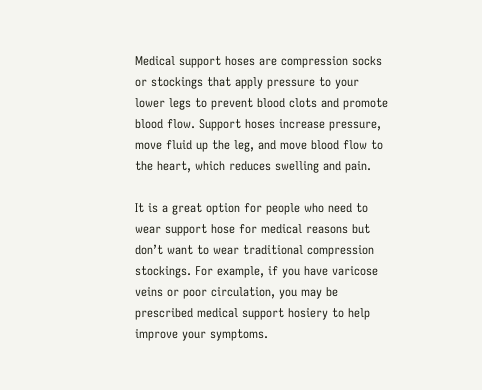Medical support hoses are compression socks or stockings that apply pressure to your lower legs to prevent blood clots and promote blood flow. Support hoses increase pressure, move fluid up the leg, and move blood flow to the heart, which reduces swelling and pain.

It is a great option for people who need to wear support hose for medical reasons but don’t want to wear traditional compression stockings. For example, if you have varicose veins or poor circulation, you may be prescribed medical support hosiery to help improve your symptoms.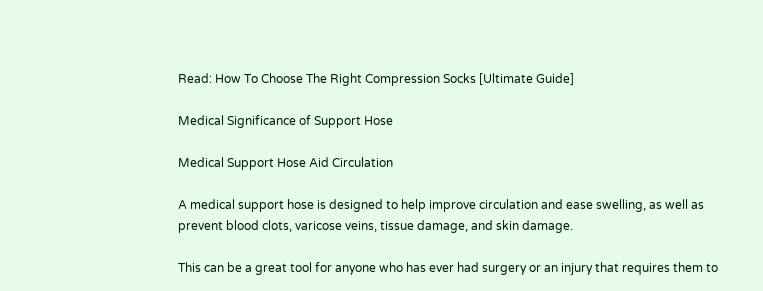Read: How To Choose The Right Compression Socks [Ultimate Guide]

Medical Significance of Support Hose

Medical Support Hose Aid Circulation

A medical support hose is designed to help improve circulation and ease swelling, as well as prevent blood clots, varicose veins, tissue damage, and skin damage.

This can be a great tool for anyone who has ever had surgery or an injury that requires them to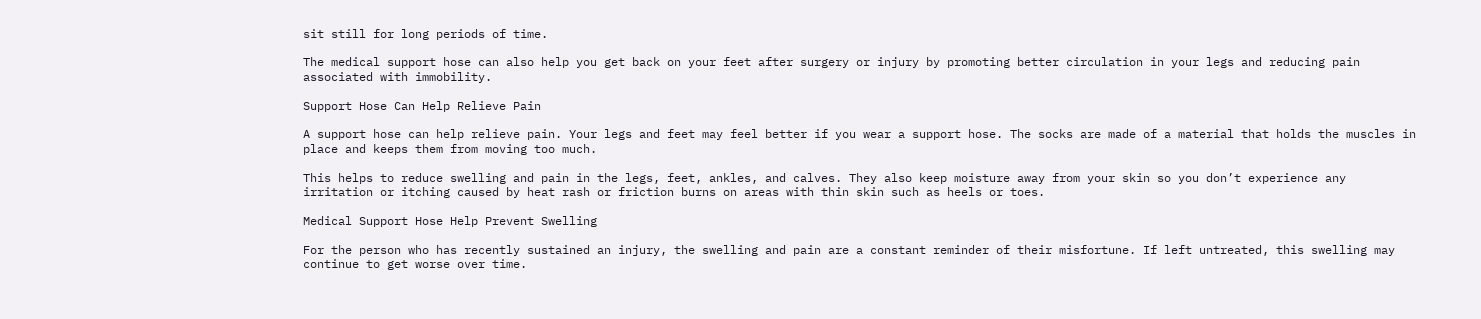sit still for long periods of time.

The medical support hose can also help you get back on your feet after surgery or injury by promoting better circulation in your legs and reducing pain associated with immobility.

Support Hose Can Help Relieve Pain

A support hose can help relieve pain. Your legs and feet may feel better if you wear a support hose. The socks are made of a material that holds the muscles in place and keeps them from moving too much.

This helps to reduce swelling and pain in the legs, feet, ankles, and calves. They also keep moisture away from your skin so you don’t experience any irritation or itching caused by heat rash or friction burns on areas with thin skin such as heels or toes.

Medical Support Hose Help Prevent Swelling

For the person who has recently sustained an injury, the swelling and pain are a constant reminder of their misfortune. If left untreated, this swelling may continue to get worse over time.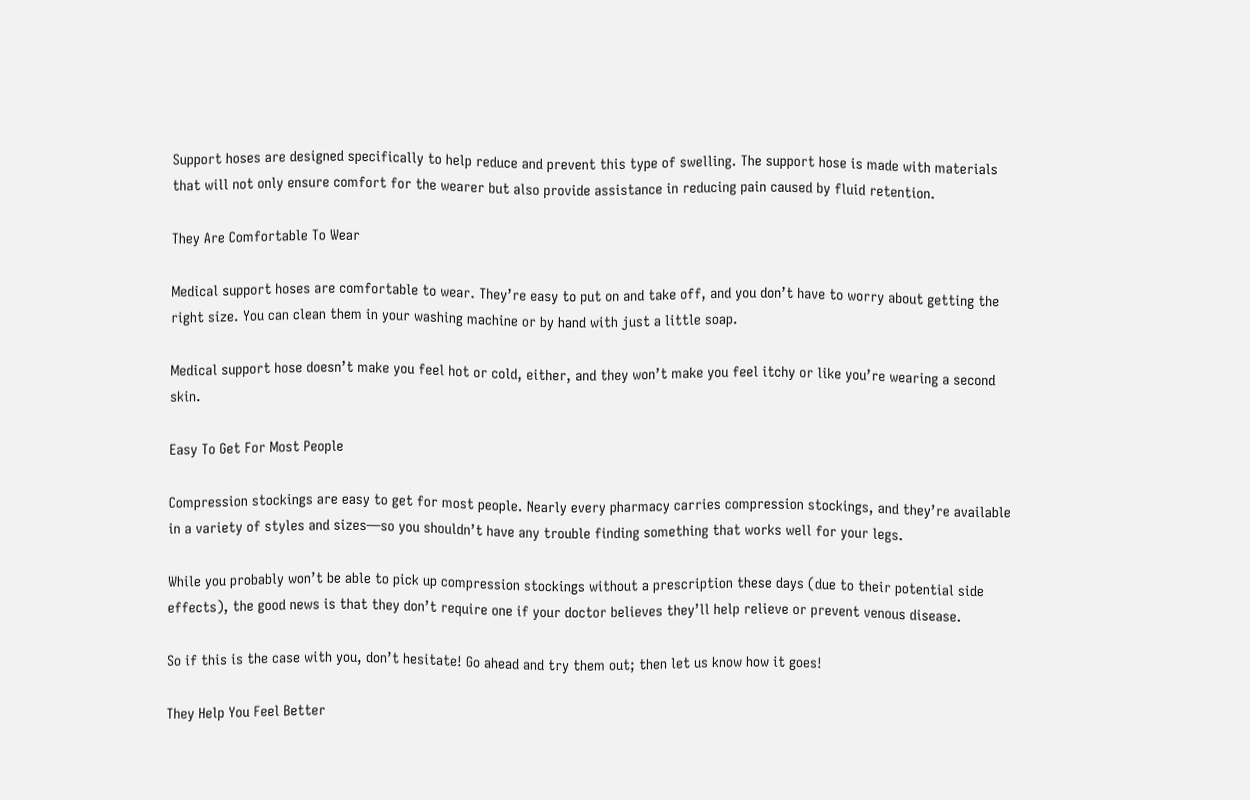Support hoses are designed specifically to help reduce and prevent this type of swelling. The support hose is made with materials that will not only ensure comfort for the wearer but also provide assistance in reducing pain caused by fluid retention.

They Are Comfortable To Wear

Medical support hoses are comfortable to wear. They’re easy to put on and take off, and you don’t have to worry about getting the right size. You can clean them in your washing machine or by hand with just a little soap.

Medical support hose doesn’t make you feel hot or cold, either, and they won’t make you feel itchy or like you’re wearing a second skin.

Easy To Get For Most People

Compression stockings are easy to get for most people. Nearly every pharmacy carries compression stockings, and they’re available in a variety of styles and sizes—so you shouldn’t have any trouble finding something that works well for your legs.

While you probably won’t be able to pick up compression stockings without a prescription these days (due to their potential side effects), the good news is that they don’t require one if your doctor believes they’ll help relieve or prevent venous disease.

So if this is the case with you, don’t hesitate! Go ahead and try them out; then let us know how it goes!

They Help You Feel Better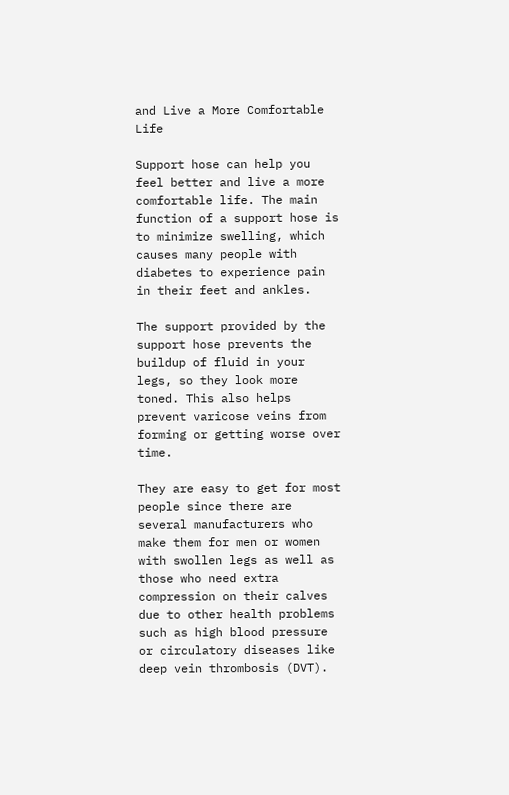and Live a More Comfortable Life

Support hose can help you feel better and live a more comfortable life. The main function of a support hose is to minimize swelling, which causes many people with diabetes to experience pain in their feet and ankles.

The support provided by the support hose prevents the buildup of fluid in your legs, so they look more toned. This also helps prevent varicose veins from forming or getting worse over time.

They are easy to get for most people since there are several manufacturers who make them for men or women with swollen legs as well as those who need extra compression on their calves due to other health problems such as high blood pressure or circulatory diseases like deep vein thrombosis (DVT).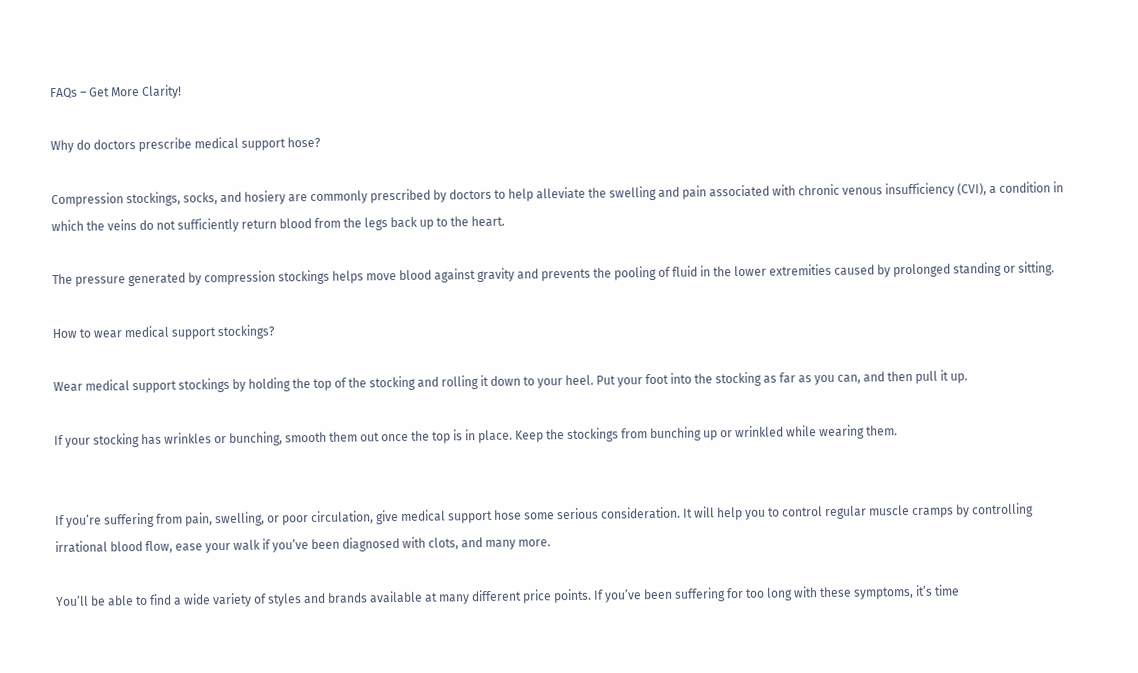FAQs – Get More Clarity!

Why do doctors prescribe medical support hose?

Compression stockings, socks, and hosiery are commonly prescribed by doctors to help alleviate the swelling and pain associated with chronic venous insufficiency (CVI), a condition in which the veins do not sufficiently return blood from the legs back up to the heart.

The pressure generated by compression stockings helps move blood against gravity and prevents the pooling of fluid in the lower extremities caused by prolonged standing or sitting.

How to wear medical support stockings?

Wear medical support stockings by holding the top of the stocking and rolling it down to your heel. Put your foot into the stocking as far as you can, and then pull it up.

If your stocking has wrinkles or bunching, smooth them out once the top is in place. Keep the stockings from bunching up or wrinkled while wearing them.


If you’re suffering from pain, swelling, or poor circulation, give medical support hose some serious consideration. It will help you to control regular muscle cramps by controlling irrational blood flow, ease your walk if you’ve been diagnosed with clots, and many more.

You’ll be able to find a wide variety of styles and brands available at many different price points. If you’ve been suffering for too long with these symptoms, it’s time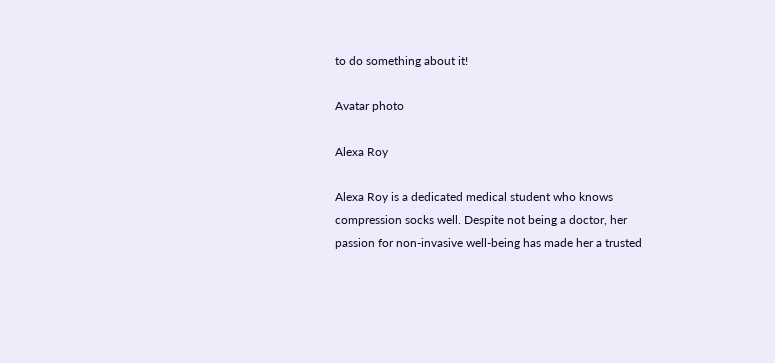to do something about it!

Avatar photo

Alexa Roy

Alexa Roy is a dedicated medical student who knows compression socks well. Despite not being a doctor, her passion for non-invasive well-being has made her a trusted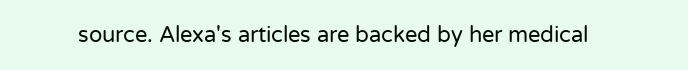source. Alexa's articles are backed by her medical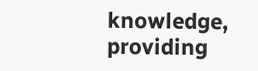knowledge, providing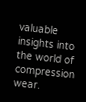valuable insights into the world of compression wear.